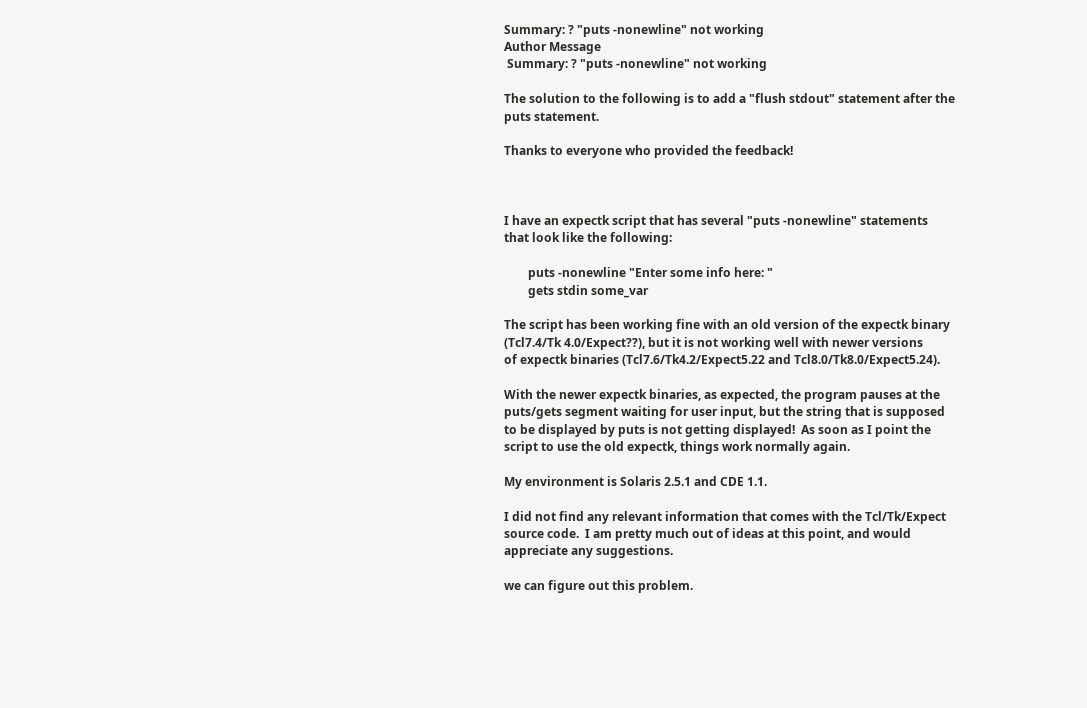Summary: ? "puts -nonewline" not working
Author Message
 Summary: ? "puts -nonewline" not working

The solution to the following is to add a "flush stdout" statement after the
puts statement.

Thanks to everyone who provided the feedback!



I have an expectk script that has several "puts -nonewline" statements
that look like the following:

        puts -nonewline "Enter some info here: "
        gets stdin some_var

The script has been working fine with an old version of the expectk binary
(Tcl7.4/Tk 4.0/Expect??), but it is not working well with newer versions
of expectk binaries (Tcl7.6/Tk4.2/Expect5.22 and Tcl8.0/Tk8.0/Expect5.24).

With the newer expectk binaries, as expected, the program pauses at the
puts/gets segment waiting for user input, but the string that is supposed
to be displayed by puts is not getting displayed!  As soon as I point the
script to use the old expectk, things work normally again.

My environment is Solaris 2.5.1 and CDE 1.1.

I did not find any relevant information that comes with the Tcl/Tk/Expect
source code.  I am pretty much out of ideas at this point, and would
appreciate any suggestions.

we can figure out this problem.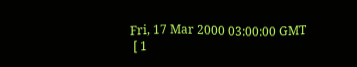Fri, 17 Mar 2000 03:00:00 GMT
 [ 1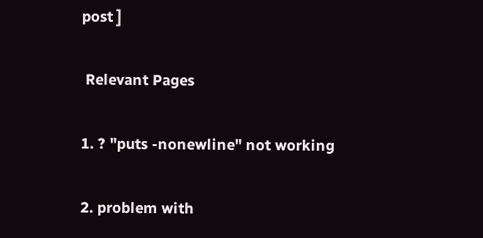post ]

 Relevant Pages

1. ? "puts -nonewline" not working

2. problem with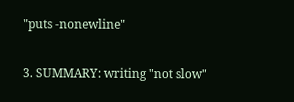"puts -nonewline"

3. SUMMARY: writing "not slow"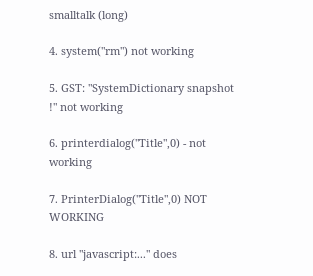smalltalk (long)

4. system("rm") not working

5. GST: "SystemDictionary snapshot !" not working

6. printerdialog("Title",0) - not working

7. PrinterDialog("Title",0) NOT WORKING

8. url "javascript:..." does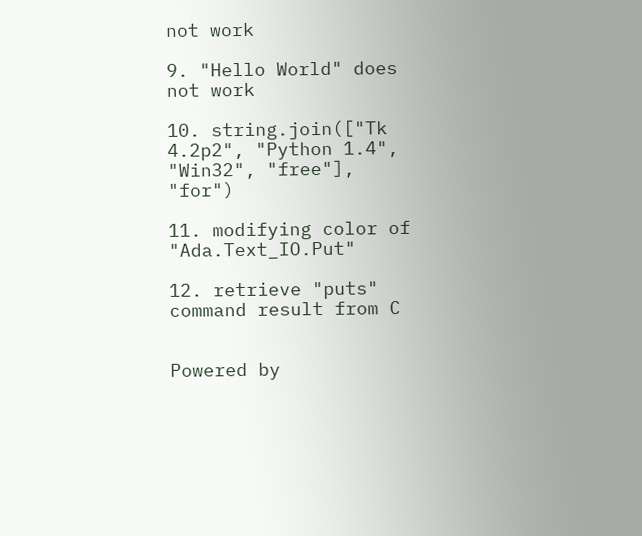not work

9. "Hello World" does not work

10. string.join(["Tk 4.2p2", "Python 1.4", "Win32", "free"], "for")

11. modifying color of "Ada.Text_IO.Put"

12. retrieve "puts" command result from C


Powered by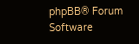phpBB® Forum Software